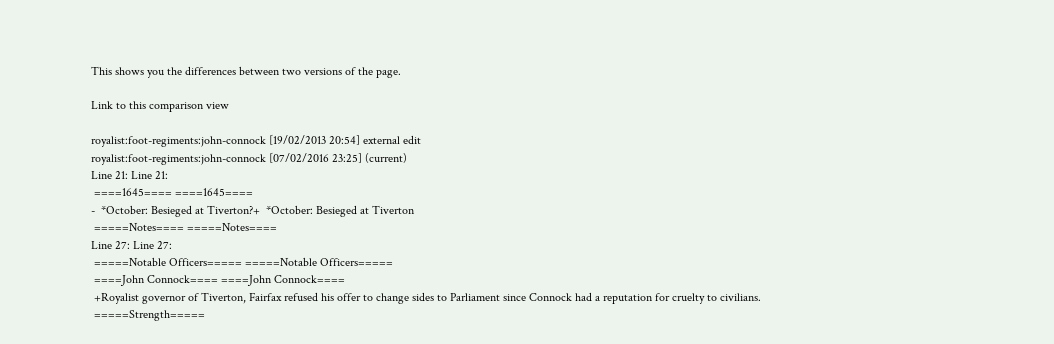This shows you the differences between two versions of the page.

Link to this comparison view

royalist:foot-regiments:john-connock [19/02/2013 20:54] external edit
royalist:foot-regiments:john-connock [07/02/2016 23:25] (current)
Line 21: Line 21:
 ====1645==== ====1645====
-  *October: Besieged at Tiverton?+  *October: Besieged at Tiverton
 =====Notes==== =====Notes====
Line 27: Line 27:
 =====Notable Officers===== =====Notable Officers=====
 ====John Connock==== ====John Connock====
 +Royalist governor of Tiverton, Fairfax refused his offer to change sides to Parliament since Connock had a reputation for cruelty to civilians.
 =====Strength=====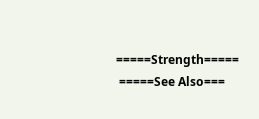=====Strength=====
 =====See Also===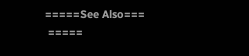=====See Also===
 =====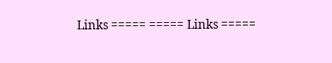Links ===== ===== Links =====